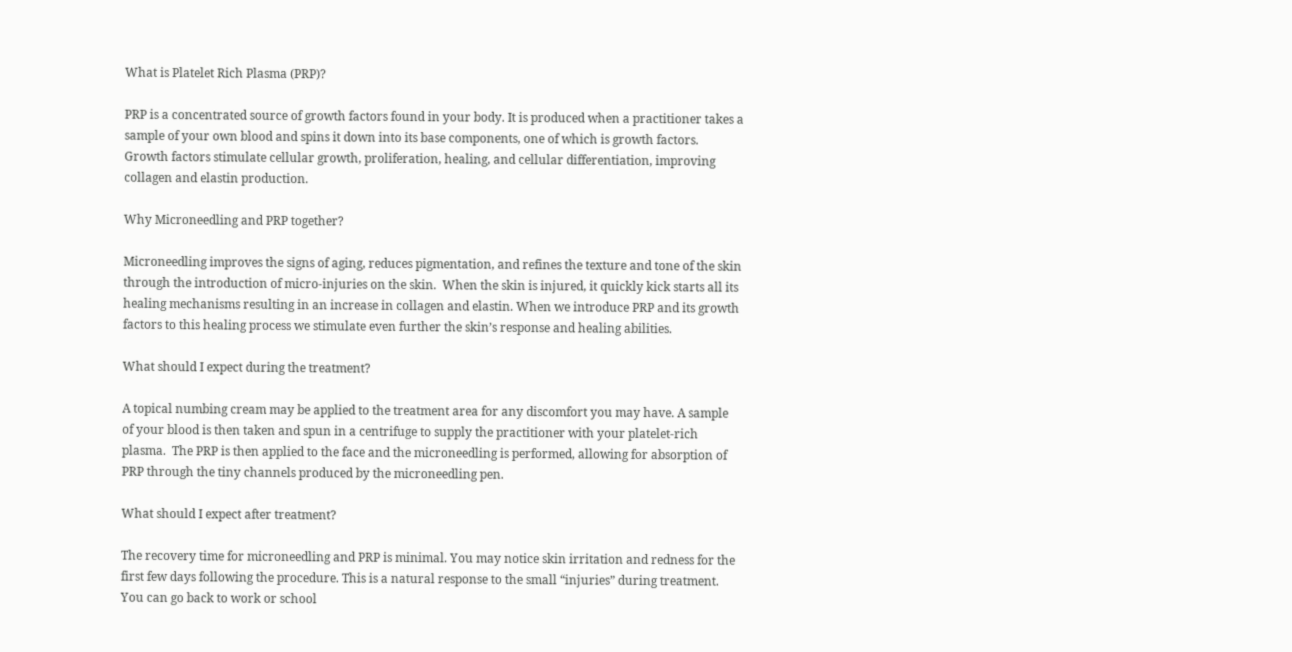What is Platelet Rich Plasma (PRP)?

PRP is a concentrated source of growth factors found in your body. It is produced when a practitioner takes a sample of your own blood and spins it down into its base components, one of which is growth factors. Growth factors stimulate cellular growth, proliferation, healing, and cellular differentiation, improving collagen and elastin production.

Why Microneedling and PRP together?

Microneedling improves the signs of aging, reduces pigmentation, and refines the texture and tone of the skin through the introduction of micro-injuries on the skin.  When the skin is injured, it quickly kick starts all its healing mechanisms resulting in an increase in collagen and elastin. When we introduce PRP and its growth factors to this healing process we stimulate even further the skin’s response and healing abilities.

What should I expect during the treatment?

A topical numbing cream may be applied to the treatment area for any discomfort you may have. A sample of your blood is then taken and spun in a centrifuge to supply the practitioner with your platelet-rich plasma.  The PRP is then applied to the face and the microneedling is performed, allowing for absorption of PRP through the tiny channels produced by the microneedling pen.

What should I expect after treatment?

The recovery time for microneedling and PRP is minimal. You may notice skin irritation and redness for the first few days following the procedure. This is a natural response to the small “injuries” during treatment. You can go back to work or school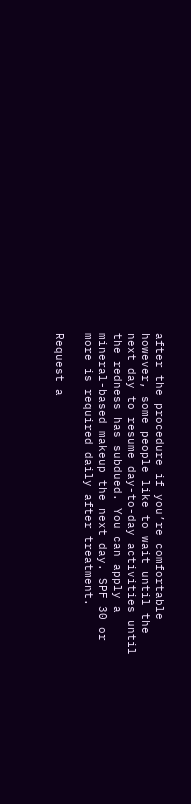after the procedure if you’re comfortable however, some people like to wait until the next day to resume day-to-day activities until the redness has subdued. You can apply a mineral-based makeup the next day. SPF 30 or more is required daily after treatment.

Request a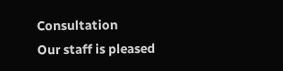Consultation
Our staff is pleased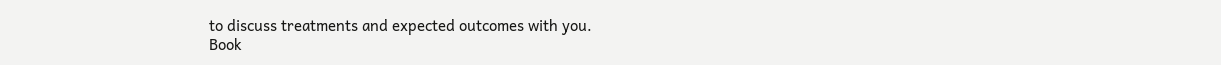to discuss treatments and expected outcomes with you.
Book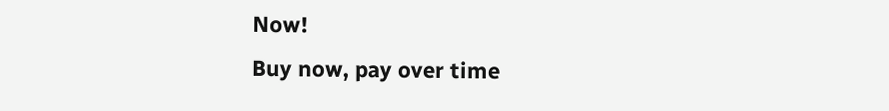Now!
Buy now, pay over time